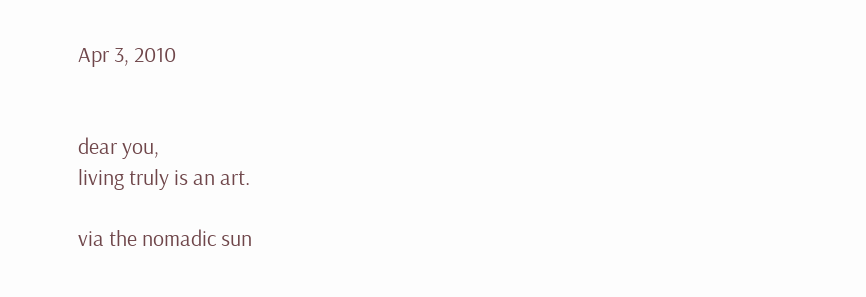Apr 3, 2010


dear you,
living truly is an art.

via the nomadic sun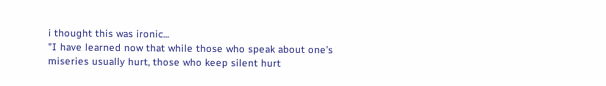i thought this was ironic...
"I have learned now that while those who speak about one’s miseries usually hurt, those who keep silent hurt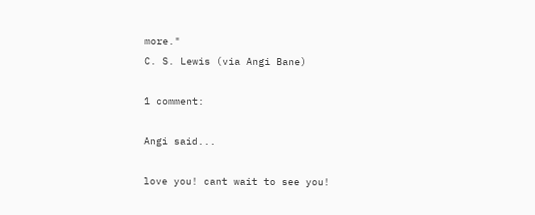more."
C. S. Lewis (via Angi Bane)

1 comment:

Angi said...

love you! cant wait to see you!